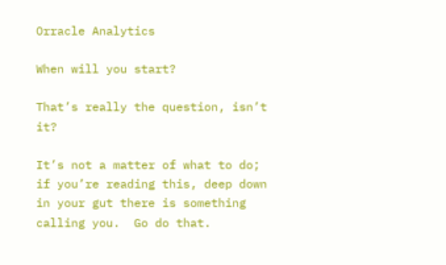Orracle Analytics

When will you start?

That’s really the question, isn’t it?

It’s not a matter of what to do; if you’re reading this, deep down in your gut there is something calling you.  Go do that.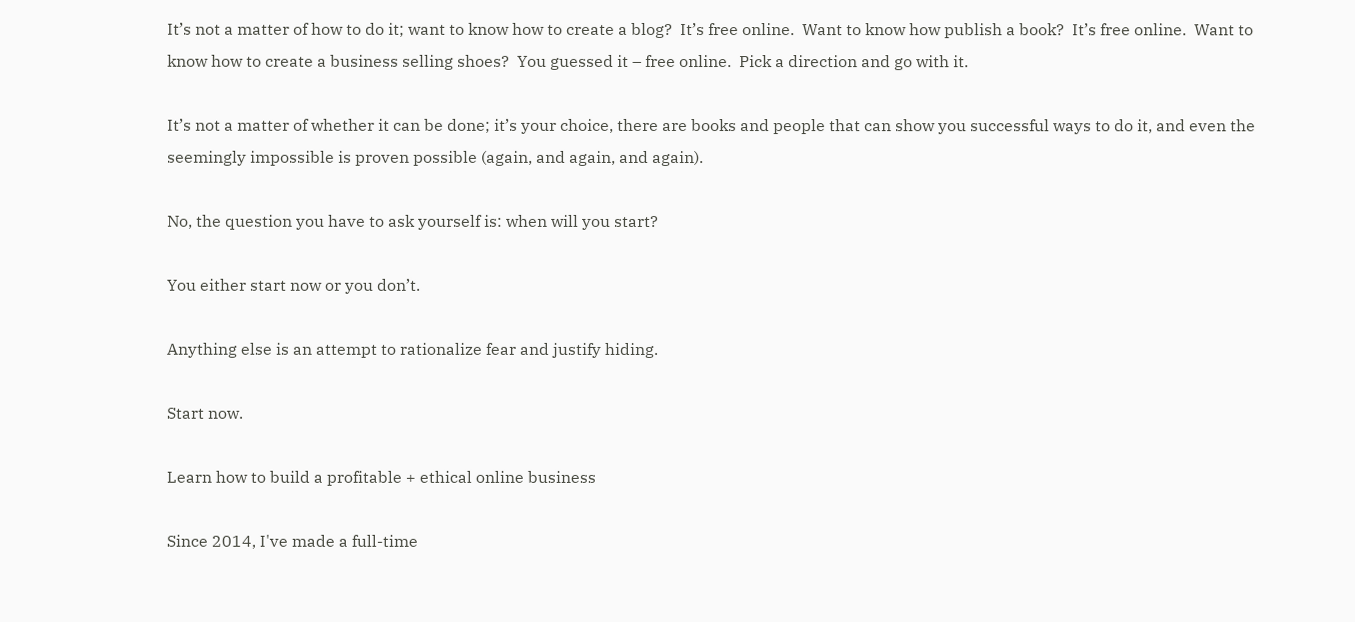It’s not a matter of how to do it; want to know how to create a blog?  It’s free online.  Want to know how publish a book?  It’s free online.  Want to know how to create a business selling shoes?  You guessed it – free online.  Pick a direction and go with it.

It’s not a matter of whether it can be done; it’s your choice, there are books and people that can show you successful ways to do it, and even the seemingly impossible is proven possible (again, and again, and again).

No, the question you have to ask yourself is: when will you start?

You either start now or you don’t.

Anything else is an attempt to rationalize fear and justify hiding.

Start now.

Learn how to build a profitable + ethical online business

Since 2014, I've made a full-time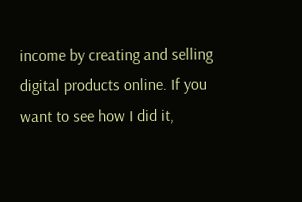income by creating and selling digital products online. If you want to see how I did it,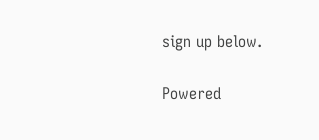sign up below.

Powered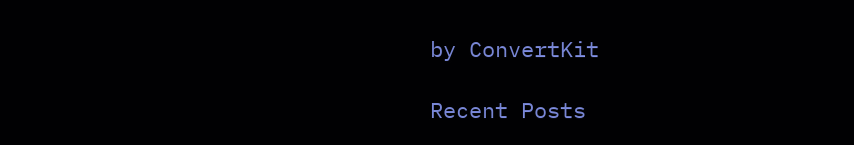by ConvertKit

Recent Posts